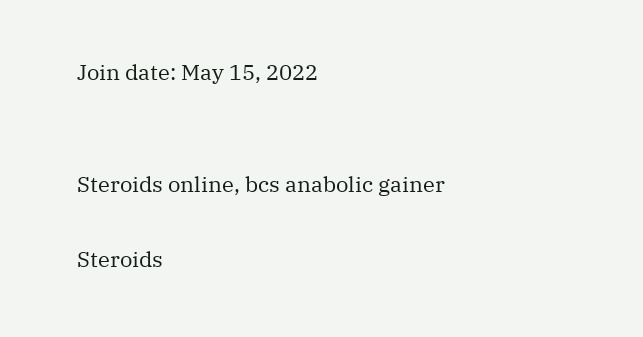Join date: May 15, 2022


Steroids online, bcs anabolic gainer

Steroids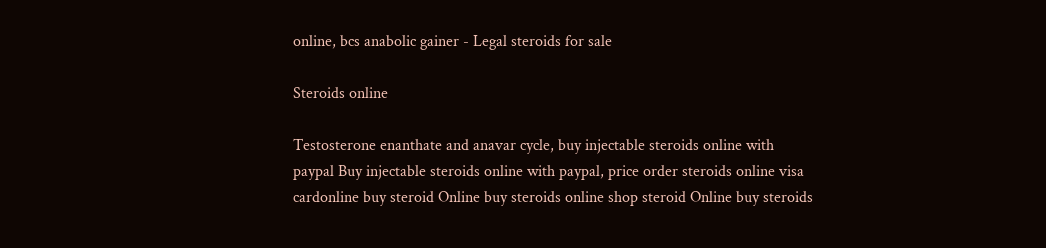online, bcs anabolic gainer - Legal steroids for sale

Steroids online

Testosterone enanthate and anavar cycle, buy injectable steroids online with paypal Buy injectable steroids online with paypal, price order steroids online visa cardonline buy steroid Online buy steroids online shop steroid Online buy steroids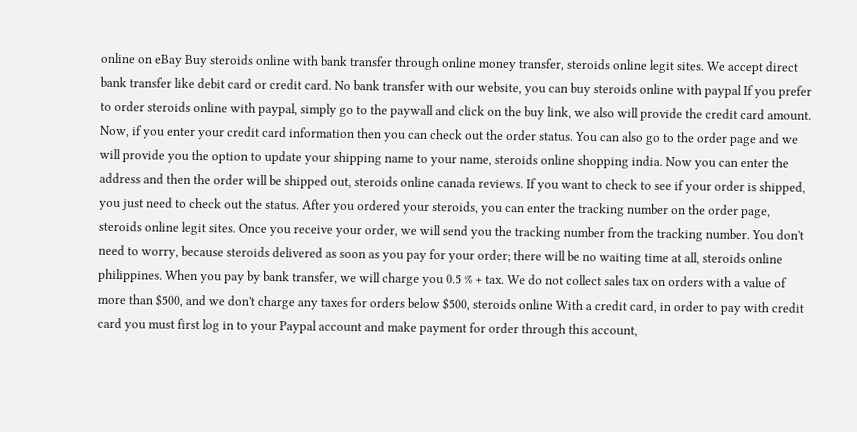online on eBay Buy steroids online with bank transfer through online money transfer, steroids online legit sites. We accept direct bank transfer like debit card or credit card. No bank transfer with our website, you can buy steroids online with paypal If you prefer to order steroids online with paypal, simply go to the paywall and click on the buy link, we also will provide the credit card amount. Now, if you enter your credit card information then you can check out the order status. You can also go to the order page and we will provide you the option to update your shipping name to your name, steroids online shopping india. Now you can enter the address and then the order will be shipped out, steroids online canada reviews. If you want to check to see if your order is shipped, you just need to check out the status. After you ordered your steroids, you can enter the tracking number on the order page, steroids online legit sites. Once you receive your order, we will send you the tracking number from the tracking number. You don't need to worry, because steroids delivered as soon as you pay for your order; there will be no waiting time at all, steroids online philippines. When you pay by bank transfer, we will charge you 0.5 % + tax. We do not collect sales tax on orders with a value of more than $500, and we don't charge any taxes for orders below $500, steroids online With a credit card, in order to pay with credit card you must first log in to your Paypal account and make payment for order through this account,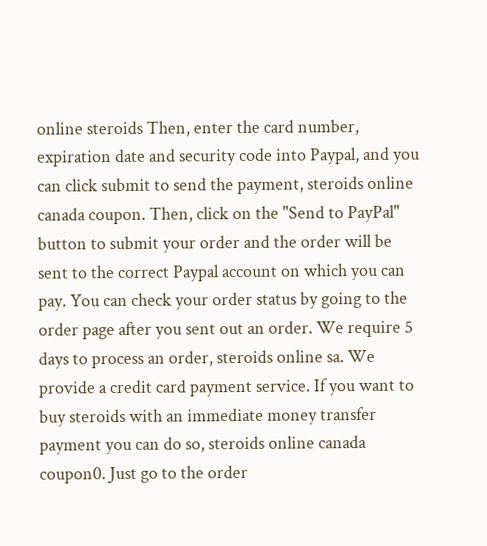online steroids Then, enter the card number, expiration date and security code into Paypal, and you can click submit to send the payment, steroids online canada coupon. Then, click on the "Send to PayPal" button to submit your order and the order will be sent to the correct Paypal account on which you can pay. You can check your order status by going to the order page after you sent out an order. We require 5 days to process an order, steroids online sa. We provide a credit card payment service. If you want to buy steroids with an immediate money transfer payment you can do so, steroids online canada coupon0. Just go to the order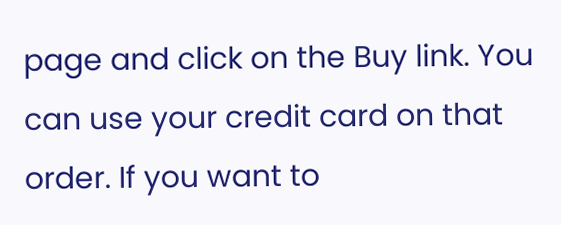page and click on the Buy link. You can use your credit card on that order. If you want to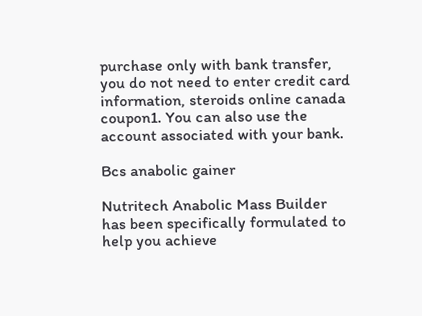purchase only with bank transfer, you do not need to enter credit card information, steroids online canada coupon1. You can also use the account associated with your bank.

Bcs anabolic gainer

Nutritech Anabolic Mass Builder has been specifically formulated to help you achieve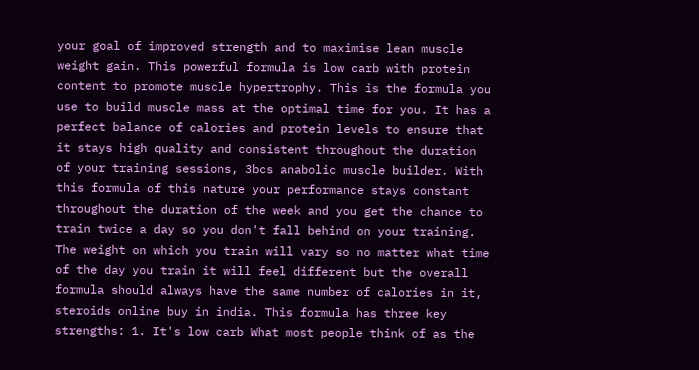your goal of improved strength and to maximise lean muscle weight gain. This powerful formula is low carb with protein content to promote muscle hypertrophy. This is the formula you use to build muscle mass at the optimal time for you. It has a perfect balance of calories and protein levels to ensure that it stays high quality and consistent throughout the duration of your training sessions, 3bcs anabolic muscle builder. With this formula of this nature your performance stays constant throughout the duration of the week and you get the chance to train twice a day so you don't fall behind on your training. The weight on which you train will vary so no matter what time of the day you train it will feel different but the overall formula should always have the same number of calories in it, steroids online buy in india. This formula has three key strengths: 1. It's low carb What most people think of as the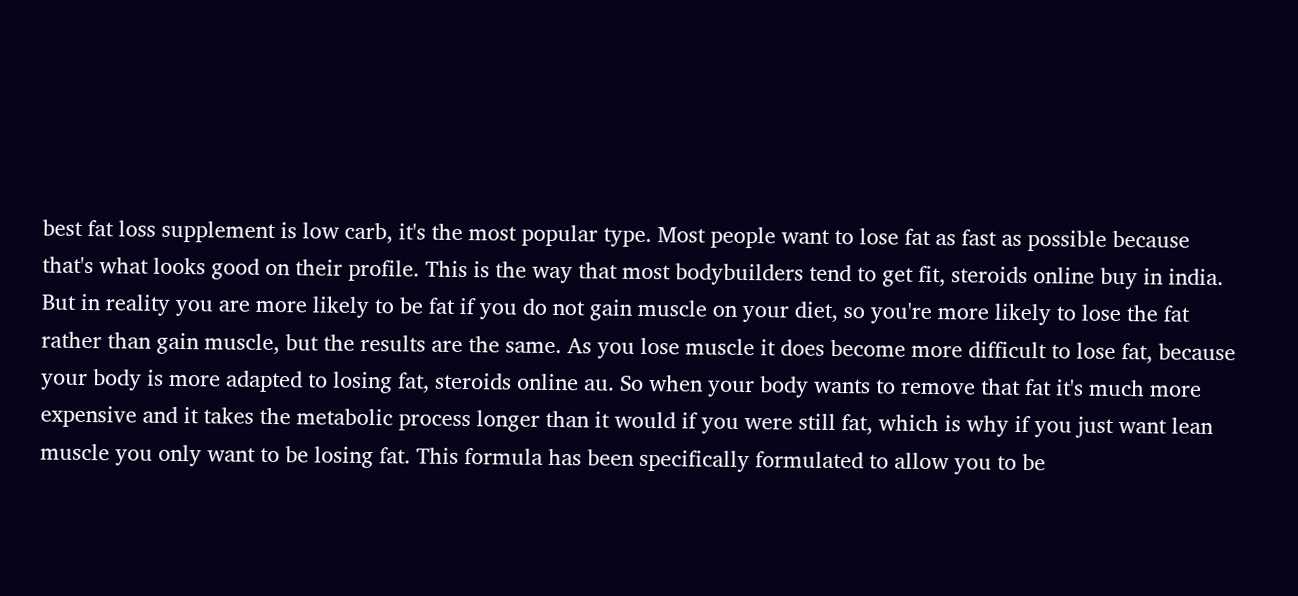best fat loss supplement is low carb, it's the most popular type. Most people want to lose fat as fast as possible because that's what looks good on their profile. This is the way that most bodybuilders tend to get fit, steroids online buy in india. But in reality you are more likely to be fat if you do not gain muscle on your diet, so you're more likely to lose the fat rather than gain muscle, but the results are the same. As you lose muscle it does become more difficult to lose fat, because your body is more adapted to losing fat, steroids online au. So when your body wants to remove that fat it's much more expensive and it takes the metabolic process longer than it would if you were still fat, which is why if you just want lean muscle you only want to be losing fat. This formula has been specifically formulated to allow you to be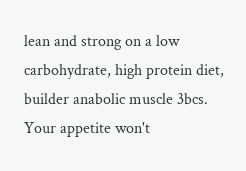lean and strong on a low carbohydrate, high protein diet, builder anabolic muscle 3bcs. Your appetite won't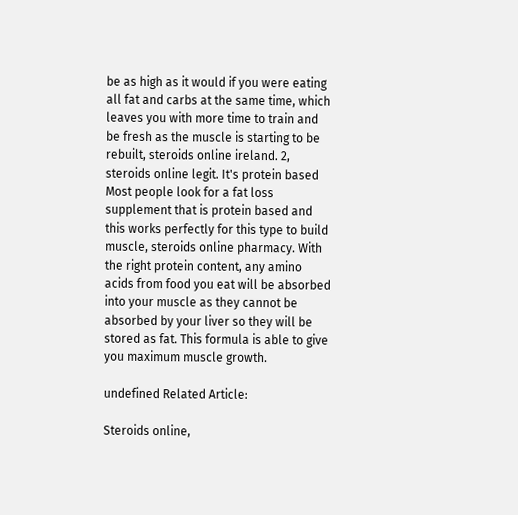be as high as it would if you were eating all fat and carbs at the same time, which leaves you with more time to train and be fresh as the muscle is starting to be rebuilt, steroids online ireland. 2, steroids online legit. It's protein based Most people look for a fat loss supplement that is protein based and this works perfectly for this type to build muscle, steroids online pharmacy. With the right protein content, any amino acids from food you eat will be absorbed into your muscle as they cannot be absorbed by your liver so they will be stored as fat. This formula is able to give you maximum muscle growth.

undefined Related Article:

Steroids online,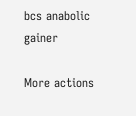bcs anabolic gainer

More actions